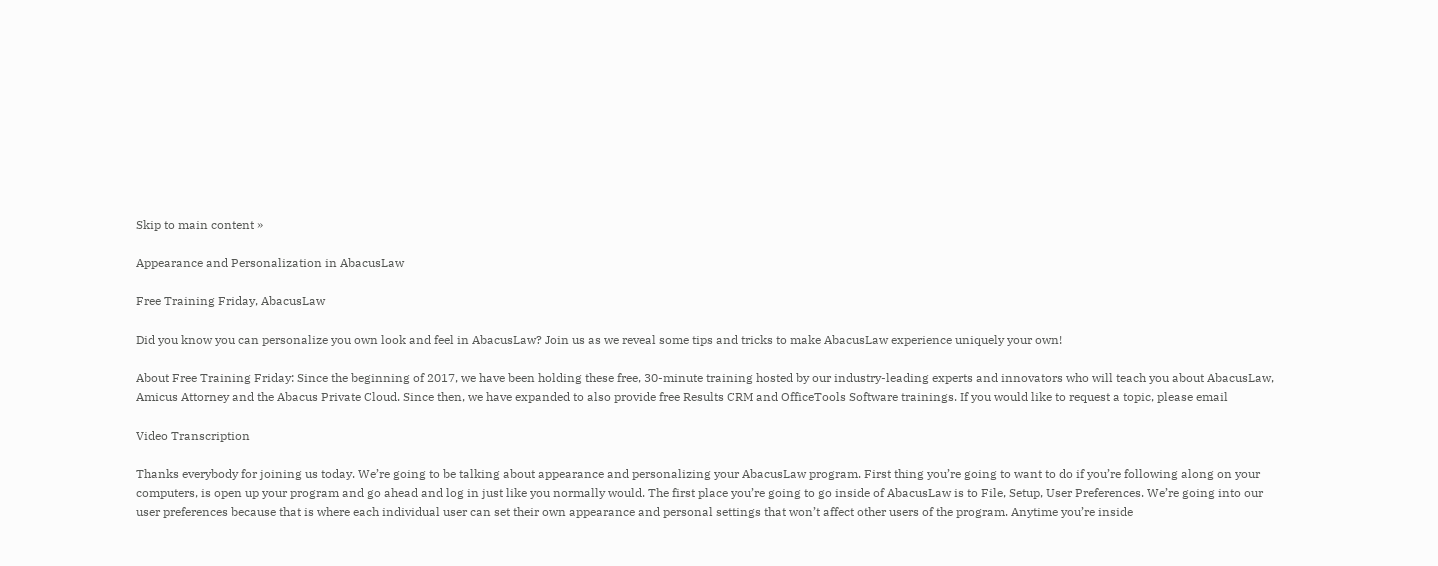Skip to main content »

Appearance and Personalization in AbacusLaw

Free Training Friday, AbacusLaw

Did you know you can personalize you own look and feel in AbacusLaw? Join us as we reveal some tips and tricks to make AbacusLaw experience uniquely your own!

About Free Training Friday: Since the beginning of 2017, we have been holding these free, 30-minute training hosted by our industry-leading experts and innovators who will teach you about AbacusLaw, Amicus Attorney and the Abacus Private Cloud. Since then, we have expanded to also provide free Results CRM and OfficeTools Software trainings. If you would like to request a topic, please email

Video Transcription

Thanks everybody for joining us today. We’re going to be talking about appearance and personalizing your AbacusLaw program. First thing you’re going to want to do if you’re following along on your computers, is open up your program and go ahead and log in just like you normally would. The first place you’re going to go inside of AbacusLaw is to File, Setup, User Preferences. We’re going into our user preferences because that is where each individual user can set their own appearance and personal settings that won’t affect other users of the program. Anytime you’re inside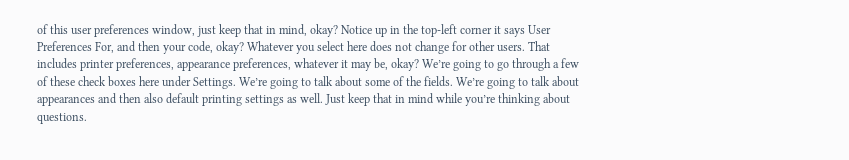of this user preferences window, just keep that in mind, okay? Notice up in the top-left corner it says User Preferences For, and then your code, okay? Whatever you select here does not change for other users. That includes printer preferences, appearance preferences, whatever it may be, okay? We’re going to go through a few of these check boxes here under Settings. We’re going to talk about some of the fields. We’re going to talk about appearances and then also default printing settings as well. Just keep that in mind while you’re thinking about questions.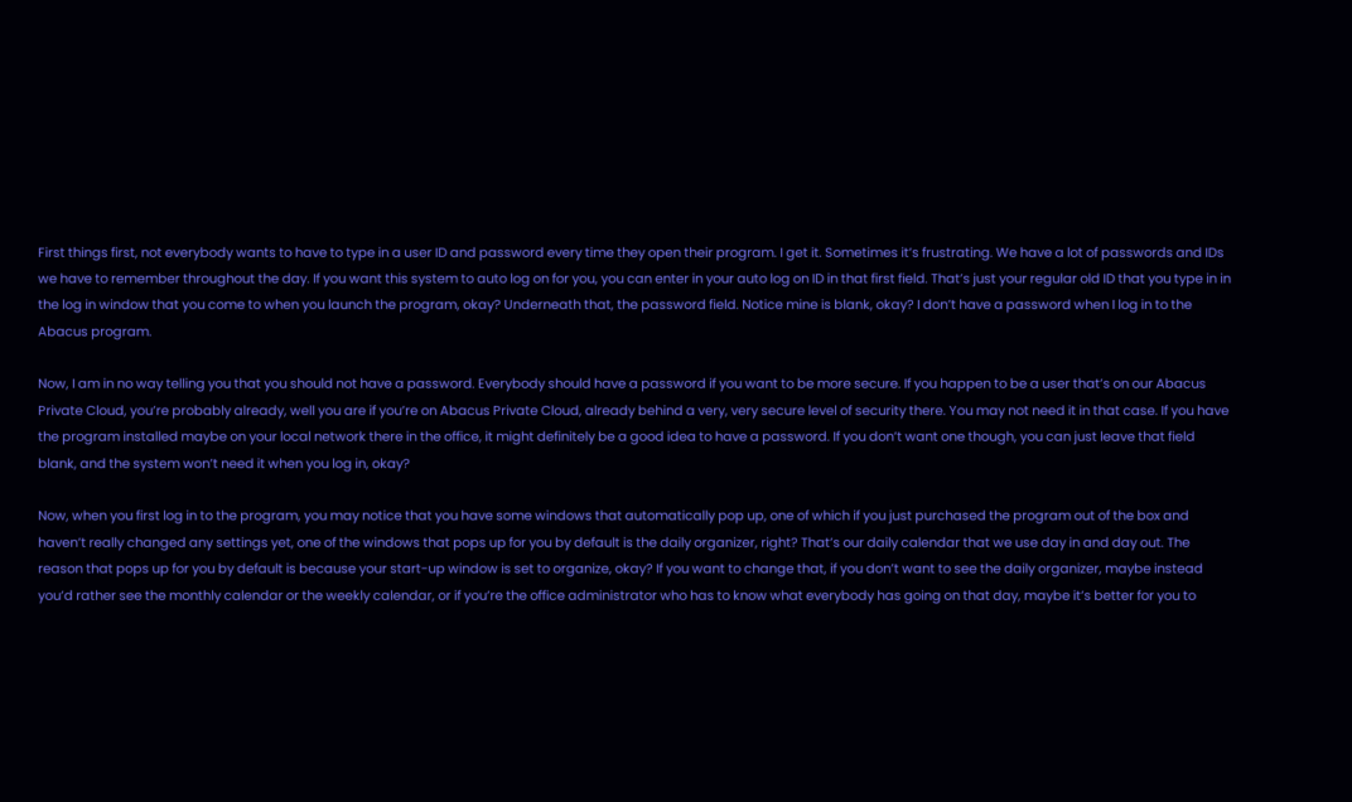First things first, not everybody wants to have to type in a user ID and password every time they open their program. I get it. Sometimes it’s frustrating. We have a lot of passwords and IDs we have to remember throughout the day. If you want this system to auto log on for you, you can enter in your auto log on ID in that first field. That’s just your regular old ID that you type in in the log in window that you come to when you launch the program, okay? Underneath that, the password field. Notice mine is blank, okay? I don’t have a password when I log in to the Abacus program.

Now, I am in no way telling you that you should not have a password. Everybody should have a password if you want to be more secure. If you happen to be a user that’s on our Abacus Private Cloud, you’re probably already, well you are if you’re on Abacus Private Cloud, already behind a very, very secure level of security there. You may not need it in that case. If you have the program installed maybe on your local network there in the office, it might definitely be a good idea to have a password. If you don’t want one though, you can just leave that field blank, and the system won’t need it when you log in, okay?

Now, when you first log in to the program, you may notice that you have some windows that automatically pop up, one of which if you just purchased the program out of the box and haven’t really changed any settings yet, one of the windows that pops up for you by default is the daily organizer, right? That’s our daily calendar that we use day in and day out. The reason that pops up for you by default is because your start-up window is set to organize, okay? If you want to change that, if you don’t want to see the daily organizer, maybe instead you’d rather see the monthly calendar or the weekly calendar, or if you’re the office administrator who has to know what everybody has going on that day, maybe it’s better for you to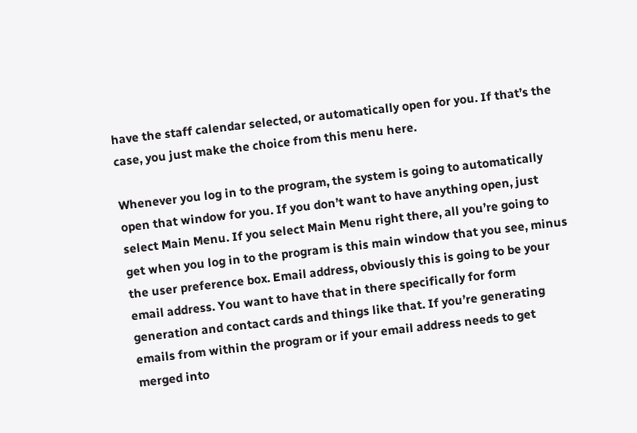have the staff calendar selected, or automatically open for you. If that’s the case, you just make the choice from this menu here.

Whenever you log in to the program, the system is going to automatically open that window for you. If you don’t want to have anything open, just select Main Menu. If you select Main Menu right there, all you’re going to get when you log in to the program is this main window that you see, minus the user preference box. Email address, obviously this is going to be your email address. You want to have that in there specifically for form generation and contact cards and things like that. If you’re generating emails from within the program or if your email address needs to get merged into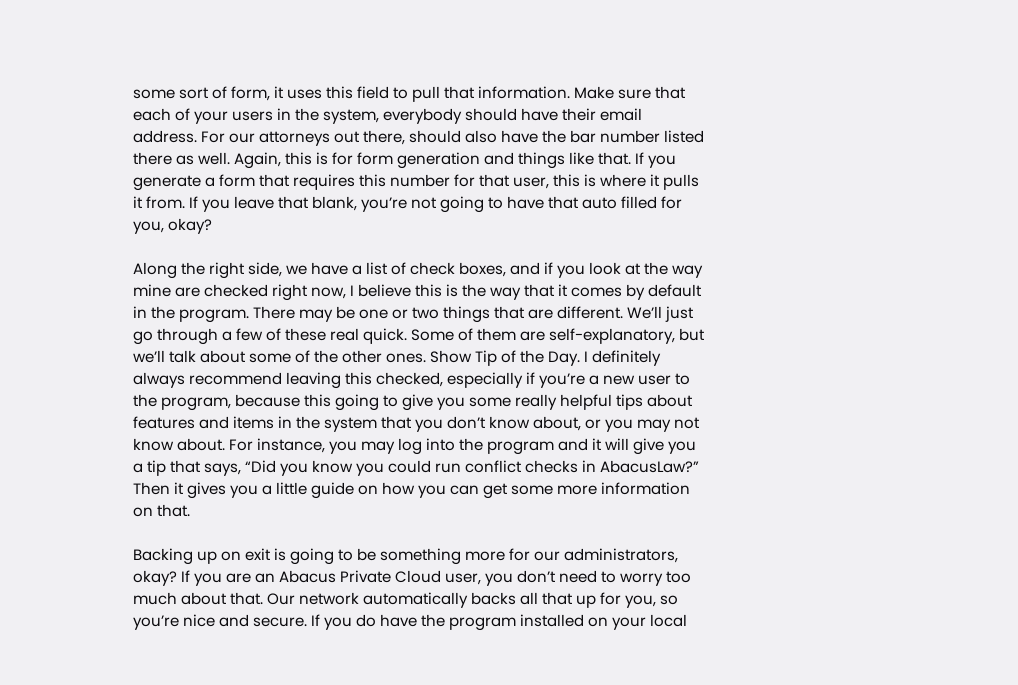some sort of form, it uses this field to pull that information. Make sure that each of your users in the system, everybody should have their email address. For our attorneys out there, should also have the bar number listed there as well. Again, this is for form generation and things like that. If you generate a form that requires this number for that user, this is where it pulls it from. If you leave that blank, you’re not going to have that auto filled for you, okay?

Along the right side, we have a list of check boxes, and if you look at the way mine are checked right now, I believe this is the way that it comes by default in the program. There may be one or two things that are different. We’ll just go through a few of these real quick. Some of them are self-explanatory, but we’ll talk about some of the other ones. Show Tip of the Day. I definitely always recommend leaving this checked, especially if you’re a new user to the program, because this going to give you some really helpful tips about features and items in the system that you don’t know about, or you may not know about. For instance, you may log into the program and it will give you a tip that says, “Did you know you could run conflict checks in AbacusLaw?” Then it gives you a little guide on how you can get some more information on that.

Backing up on exit is going to be something more for our administrators, okay? If you are an Abacus Private Cloud user, you don’t need to worry too much about that. Our network automatically backs all that up for you, so you’re nice and secure. If you do have the program installed on your local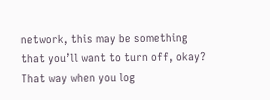network, this may be something that you’ll want to turn off, okay? That way when you log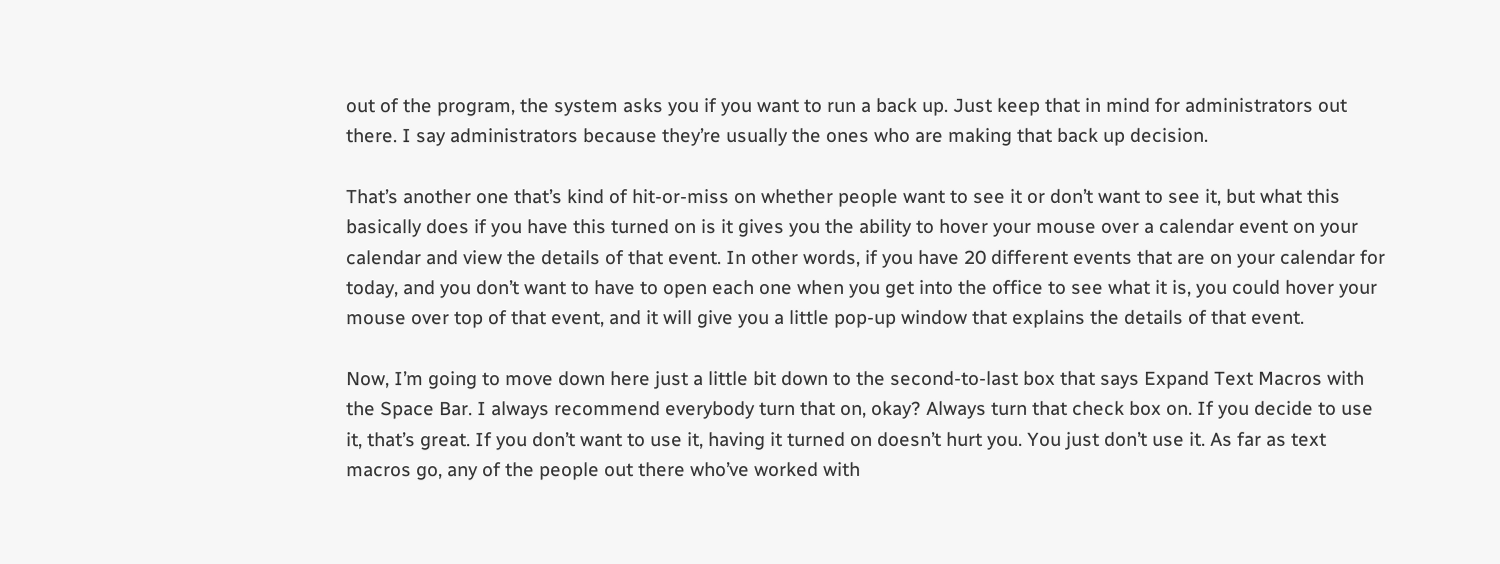out of the program, the system asks you if you want to run a back up. Just keep that in mind for administrators out there. I say administrators because they’re usually the ones who are making that back up decision.

That’s another one that’s kind of hit-or-miss on whether people want to see it or don’t want to see it, but what this basically does if you have this turned on is it gives you the ability to hover your mouse over a calendar event on your calendar and view the details of that event. In other words, if you have 20 different events that are on your calendar for today, and you don’t want to have to open each one when you get into the office to see what it is, you could hover your mouse over top of that event, and it will give you a little pop-up window that explains the details of that event.

Now, I’m going to move down here just a little bit down to the second-to-last box that says Expand Text Macros with the Space Bar. I always recommend everybody turn that on, okay? Always turn that check box on. If you decide to use it, that’s great. If you don’t want to use it, having it turned on doesn’t hurt you. You just don’t use it. As far as text macros go, any of the people out there who’ve worked with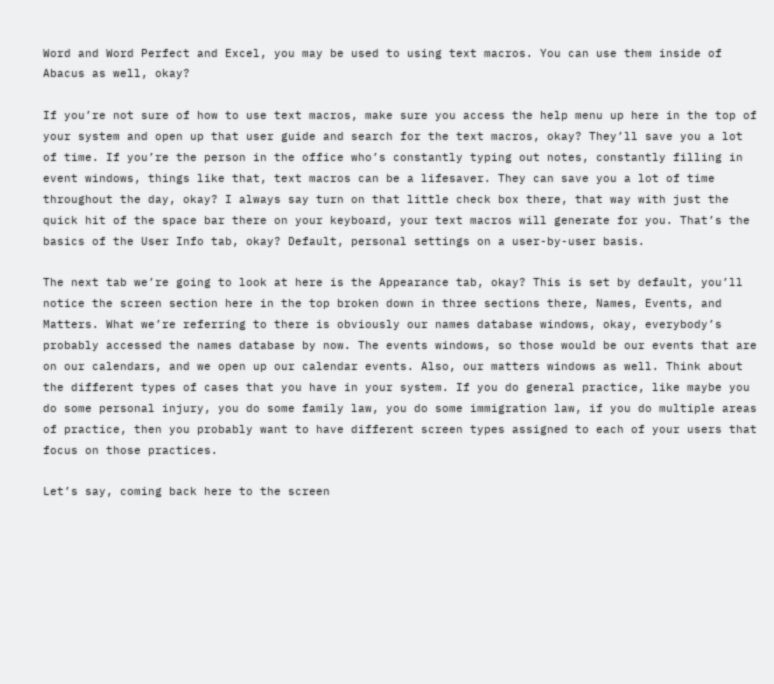Word and Word Perfect and Excel, you may be used to using text macros. You can use them inside of Abacus as well, okay?

If you’re not sure of how to use text macros, make sure you access the help menu up here in the top of your system and open up that user guide and search for the text macros, okay? They’ll save you a lot of time. If you’re the person in the office who’s constantly typing out notes, constantly filling in event windows, things like that, text macros can be a lifesaver. They can save you a lot of time throughout the day, okay? I always say turn on that little check box there, that way with just the quick hit of the space bar there on your keyboard, your text macros will generate for you. That’s the basics of the User Info tab, okay? Default, personal settings on a user-by-user basis.

The next tab we’re going to look at here is the Appearance tab, okay? This is set by default, you’ll notice the screen section here in the top broken down in three sections there, Names, Events, and Matters. What we’re referring to there is obviously our names database windows, okay, everybody’s probably accessed the names database by now. The events windows, so those would be our events that are on our calendars, and we open up our calendar events. Also, our matters windows as well. Think about the different types of cases that you have in your system. If you do general practice, like maybe you do some personal injury, you do some family law, you do some immigration law, if you do multiple areas of practice, then you probably want to have different screen types assigned to each of your users that focus on those practices.

Let’s say, coming back here to the screen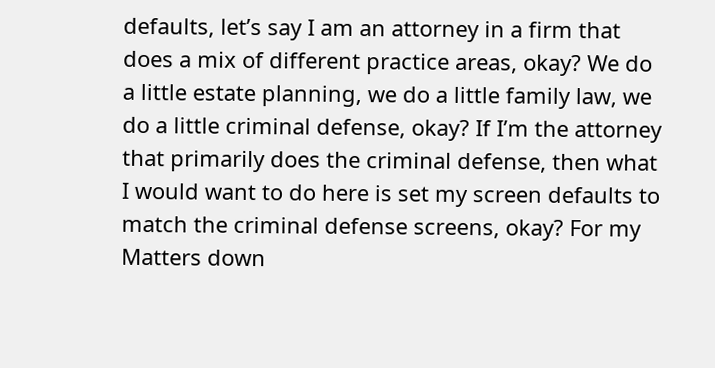defaults, let’s say I am an attorney in a firm that does a mix of different practice areas, okay? We do a little estate planning, we do a little family law, we do a little criminal defense, okay? If I’m the attorney that primarily does the criminal defense, then what I would want to do here is set my screen defaults to match the criminal defense screens, okay? For my Matters down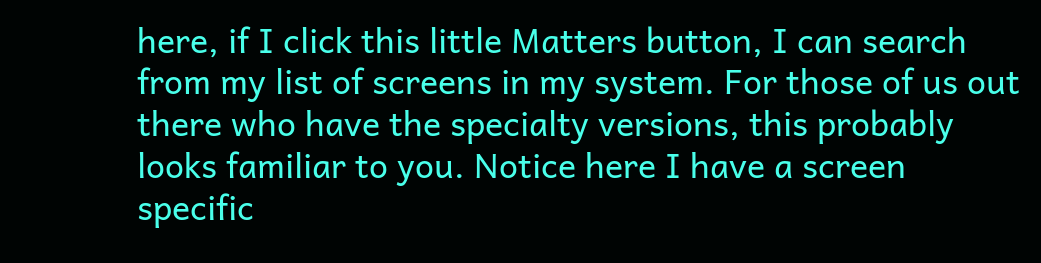here, if I click this little Matters button, I can search from my list of screens in my system. For those of us out there who have the specialty versions, this probably looks familiar to you. Notice here I have a screen specific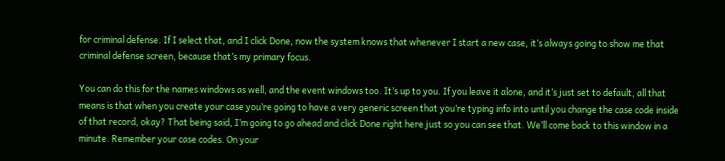for criminal defense. If I select that, and I click Done, now the system knows that whenever I start a new case, it’s always going to show me that criminal defense screen, because that’s my primary focus.

You can do this for the names windows as well, and the event windows too. It’s up to you. If you leave it alone, and it’s just set to default, all that means is that when you create your case you’re going to have a very generic screen that you’re typing info into until you change the case code inside of that record, okay? That being said, I’m going to go ahead and click Done right here just so you can see that. We’ll come back to this window in a minute. Remember your case codes. On your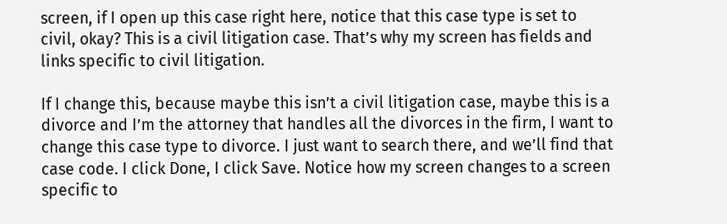screen, if I open up this case right here, notice that this case type is set to civil, okay? This is a civil litigation case. That’s why my screen has fields and links specific to civil litigation.

If I change this, because maybe this isn’t a civil litigation case, maybe this is a divorce and I’m the attorney that handles all the divorces in the firm, I want to change this case type to divorce. I just want to search there, and we’ll find that case code. I click Done, I click Save. Notice how my screen changes to a screen specific to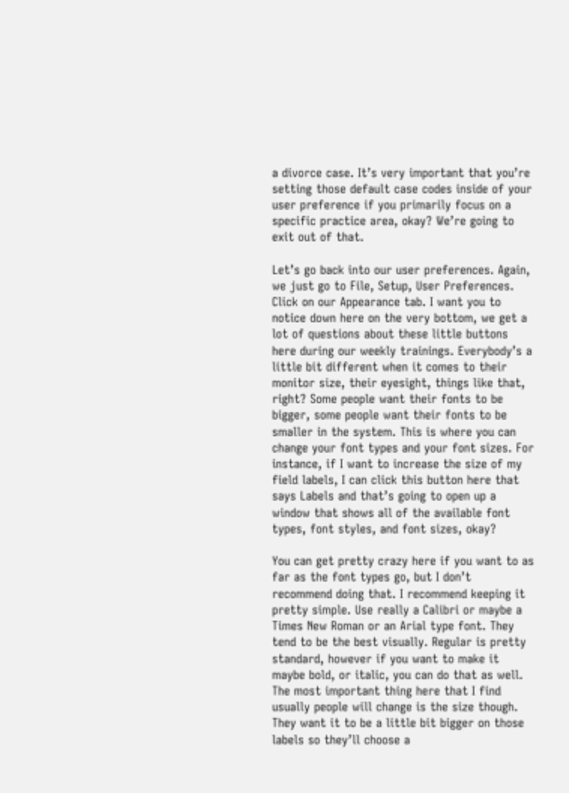a divorce case. It’s very important that you’re setting those default case codes inside of your user preference if you primarily focus on a specific practice area, okay? We’re going to exit out of that.

Let’s go back into our user preferences. Again, we just go to File, Setup, User Preferences. Click on our Appearance tab. I want you to notice down here on the very bottom, we get a lot of questions about these little buttons here during our weekly trainings. Everybody’s a little bit different when it comes to their monitor size, their eyesight, things like that, right? Some people want their fonts to be bigger, some people want their fonts to be smaller in the system. This is where you can change your font types and your font sizes. For instance, if I want to increase the size of my field labels, I can click this button here that says Labels and that’s going to open up a window that shows all of the available font types, font styles, and font sizes, okay?

You can get pretty crazy here if you want to as far as the font types go, but I don’t recommend doing that. I recommend keeping it pretty simple. Use really a Calibri or maybe a Times New Roman or an Arial type font. They tend to be the best visually. Regular is pretty standard, however if you want to make it maybe bold, or italic, you can do that as well. The most important thing here that I find usually people will change is the size though. They want it to be a little bit bigger on those labels so they’ll choose a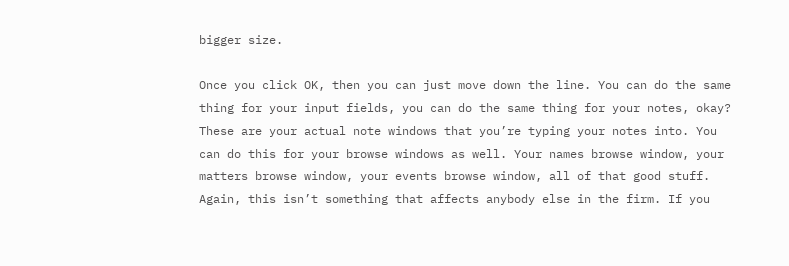bigger size.

Once you click OK, then you can just move down the line. You can do the same thing for your input fields, you can do the same thing for your notes, okay? These are your actual note windows that you’re typing your notes into. You can do this for your browse windows as well. Your names browse window, your matters browse window, your events browse window, all of that good stuff. Again, this isn’t something that affects anybody else in the firm. If you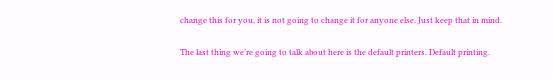change this for you, it is not going to change it for anyone else. Just keep that in mind.

The last thing we’re going to talk about here is the default printers. Default printing.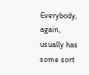Everybody, again, usually has some sort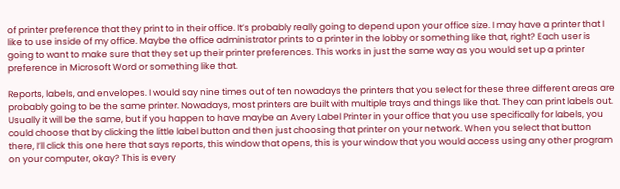of printer preference that they print to in their office. It’s probably really going to depend upon your office size. I may have a printer that I like to use inside of my office. Maybe the office administrator prints to a printer in the lobby or something like that, right? Each user is going to want to make sure that they set up their printer preferences. This works in just the same way as you would set up a printer preference in Microsoft Word or something like that.

Reports, labels, and envelopes. I would say nine times out of ten nowadays the printers that you select for these three different areas are probably going to be the same printer. Nowadays, most printers are built with multiple trays and things like that. They can print labels out. Usually it will be the same, but if you happen to have maybe an Avery Label Printer in your office that you use specifically for labels, you could choose that by clicking the little label button and then just choosing that printer on your network. When you select that button there, I’ll click this one here that says reports, this window that opens, this is your window that you would access using any other program on your computer, okay? This is every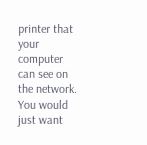printer that your computer can see on the network. You would just want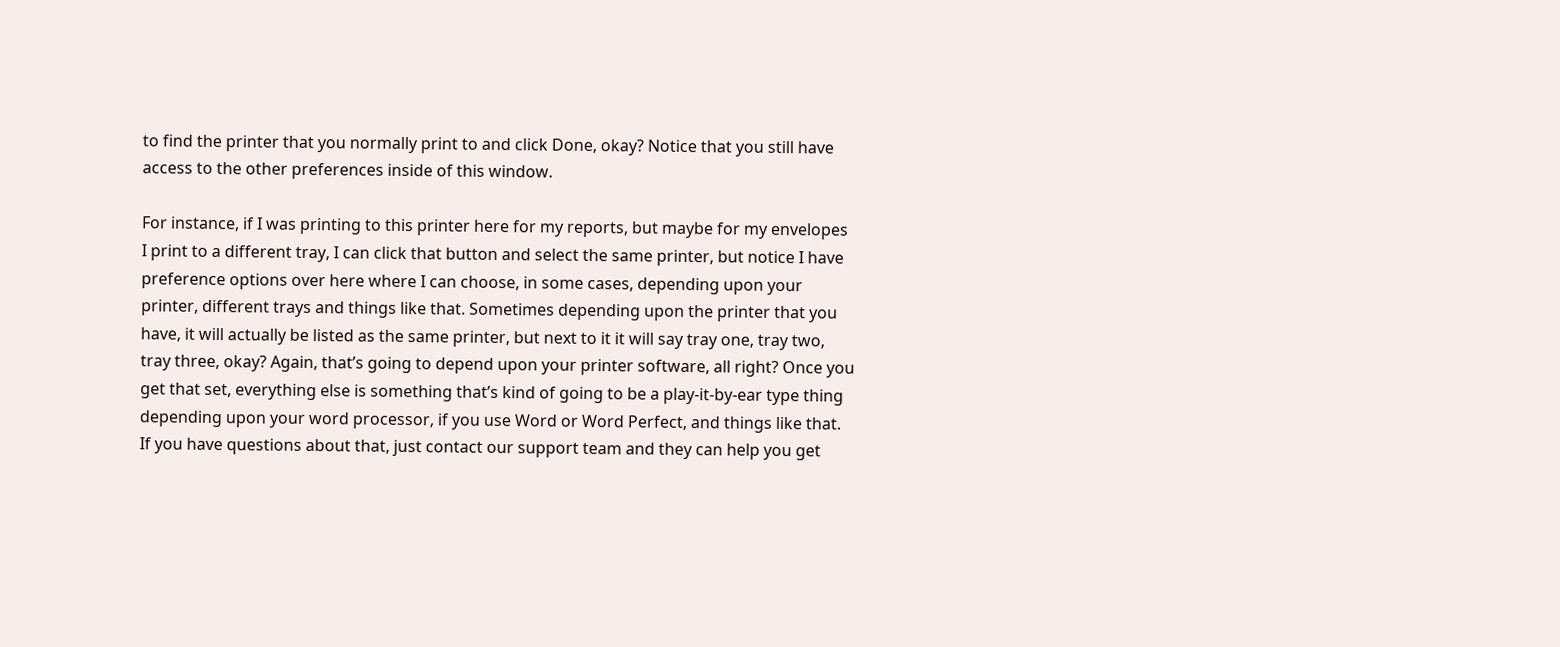to find the printer that you normally print to and click Done, okay? Notice that you still have access to the other preferences inside of this window.

For instance, if I was printing to this printer here for my reports, but maybe for my envelopes I print to a different tray, I can click that button and select the same printer, but notice I have preference options over here where I can choose, in some cases, depending upon your printer, different trays and things like that. Sometimes depending upon the printer that you have, it will actually be listed as the same printer, but next to it it will say tray one, tray two, tray three, okay? Again, that’s going to depend upon your printer software, all right? Once you get that set, everything else is something that’s kind of going to be a play-it-by-ear type thing depending upon your word processor, if you use Word or Word Perfect, and things like that. If you have questions about that, just contact our support team and they can help you get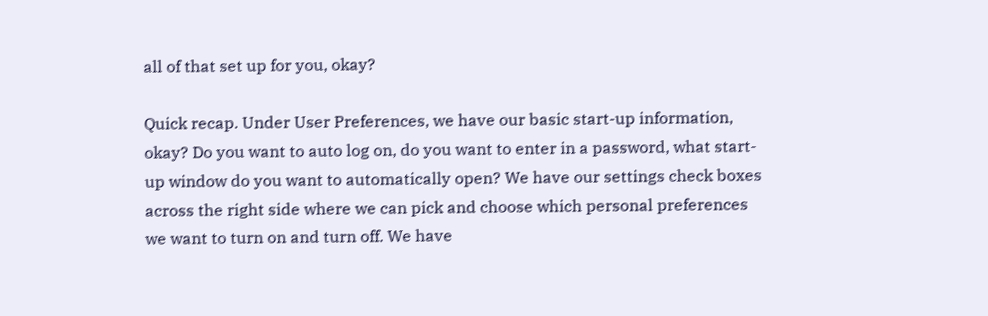all of that set up for you, okay?

Quick recap. Under User Preferences, we have our basic start-up information, okay? Do you want to auto log on, do you want to enter in a password, what start-up window do you want to automatically open? We have our settings check boxes across the right side where we can pick and choose which personal preferences we want to turn on and turn off. We have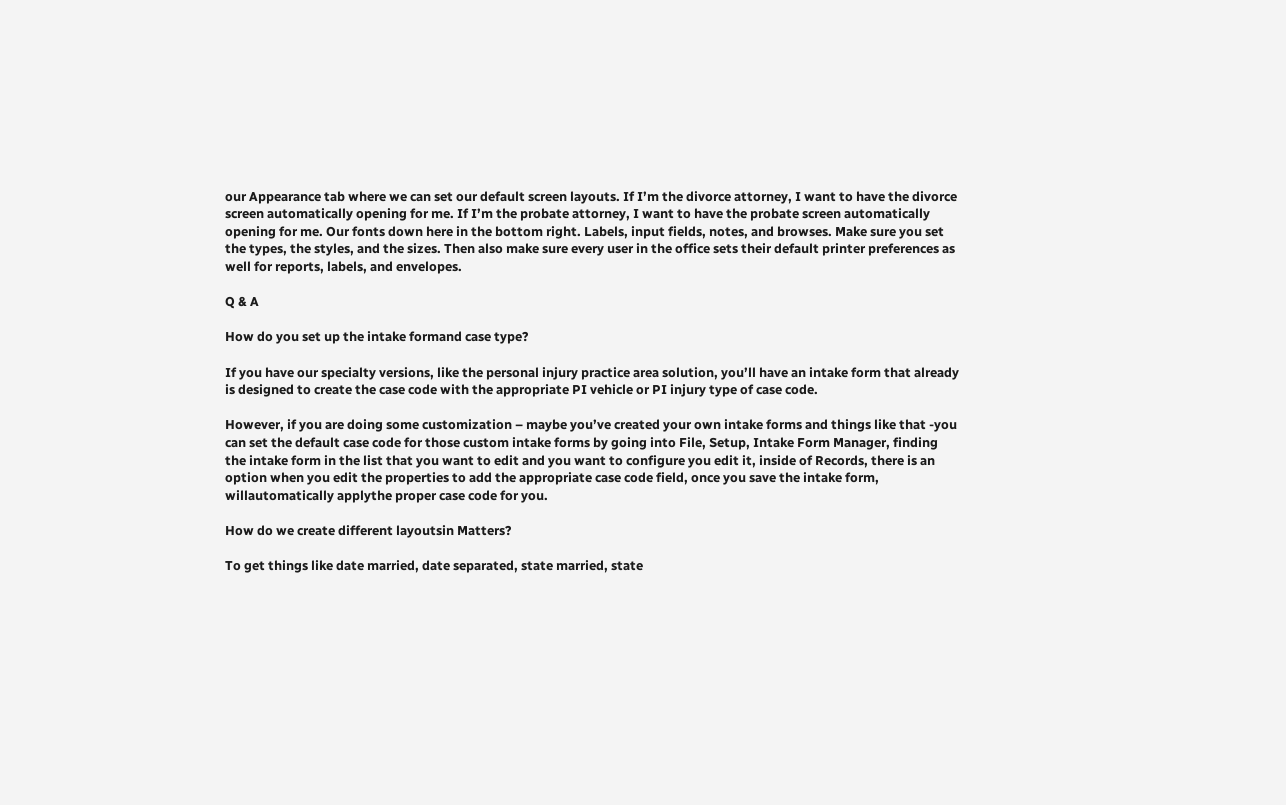our Appearance tab where we can set our default screen layouts. If I’m the divorce attorney, I want to have the divorce screen automatically opening for me. If I’m the probate attorney, I want to have the probate screen automatically opening for me. Our fonts down here in the bottom right. Labels, input fields, notes, and browses. Make sure you set the types, the styles, and the sizes. Then also make sure every user in the office sets their default printer preferences as well for reports, labels, and envelopes.

Q & A

How do you set up the intake formand case type?

If you have our specialty versions, like the personal injury practice area solution, you’ll have an intake form that already is designed to create the case code with the appropriate PI vehicle or PI injury type of case code.

However, if you are doing some customization – maybe you’ve created your own intake forms and things like that -you can set the default case code for those custom intake forms by going into File, Setup, Intake Form Manager, finding the intake form in the list that you want to edit and you want to configure you edit it, inside of Records, there is an option when you edit the properties to add the appropriate case code field, once you save the intake form, willautomatically applythe proper case code for you.

How do we create different layoutsin Matters?

To get things like date married, date separated, state married, state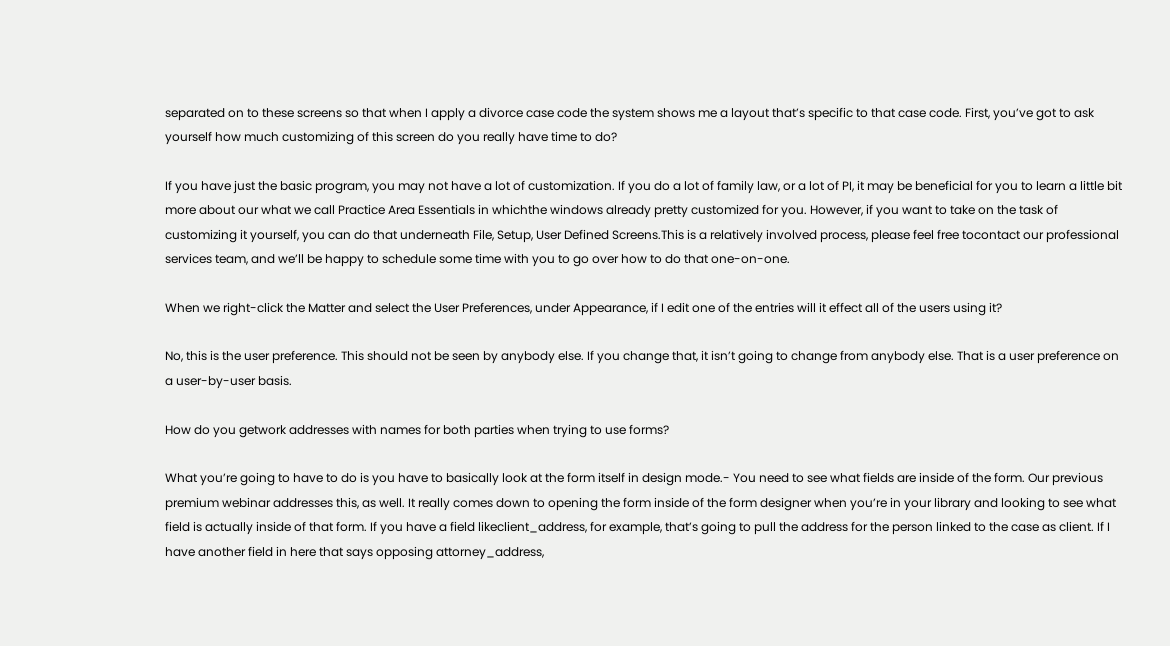separated on to these screens so that when I apply a divorce case code the system shows me a layout that’s specific to that case code. First, you’ve got to ask yourself how much customizing of this screen do you really have time to do?

If you have just the basic program, you may not have a lot of customization. If you do a lot of family law, or a lot of PI, it may be beneficial for you to learn a little bit more about our what we call Practice Area Essentials in whichthe windows already pretty customized for you. However, if you want to take on the task of customizing it yourself, you can do that underneath File, Setup, User Defined Screens.This is a relatively involved process, please feel free tocontact our professional services team, and we’ll be happy to schedule some time with you to go over how to do that one-on-one.

When we right-click the Matter and select the User Preferences, under Appearance, if I edit one of the entries will it effect all of the users using it?

No, this is the user preference. This should not be seen by anybody else. If you change that, it isn’t going to change from anybody else. That is a user preference on a user-by-user basis.

How do you getwork addresses with names for both parties when trying to use forms?

What you’re going to have to do is you have to basically look at the form itself in design mode.- You need to see what fields are inside of the form. Our previous premium webinar addresses this, as well. It really comes down to opening the form inside of the form designer when you’re in your library and looking to see what field is actually inside of that form. If you have a field likeclient_address, for example, that’s going to pull the address for the person linked to the case as client. If I have another field in here that says opposing attorney_address,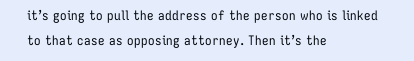it’s going to pull the address of the person who is linked to that case as opposing attorney. Then it’s the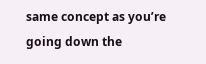same concept as you’re going down the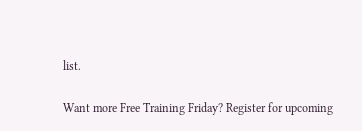list.

Want more Free Training Friday? Register for upcoming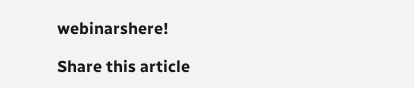webinarshere!

Share this article